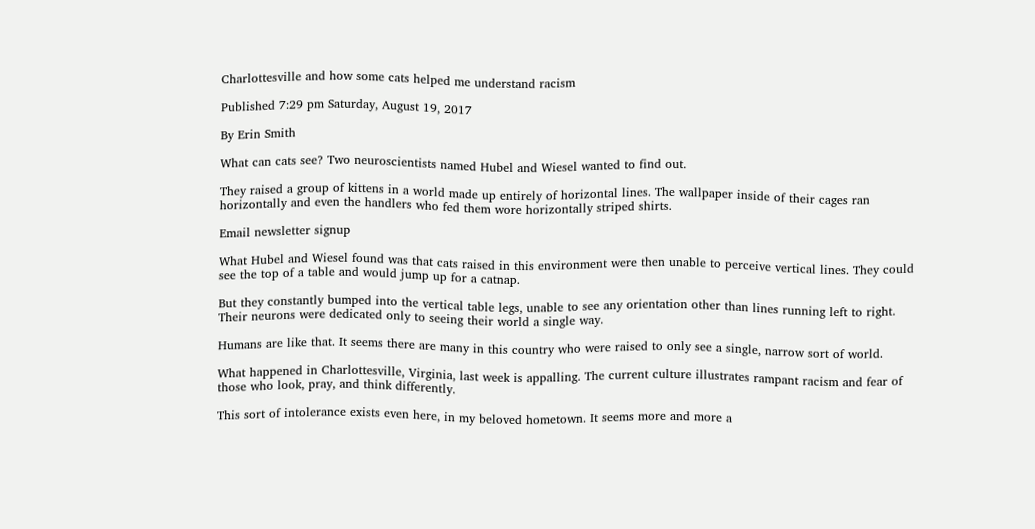Charlottesville and how some cats helped me understand racism

Published 7:29 pm Saturday, August 19, 2017

By Erin Smith

What can cats see? Two neuroscientists named Hubel and Wiesel wanted to find out.

They raised a group of kittens in a world made up entirely of horizontal lines. The wallpaper inside of their cages ran horizontally and even the handlers who fed them wore horizontally striped shirts.

Email newsletter signup

What Hubel and Wiesel found was that cats raised in this environment were then unable to perceive vertical lines. They could see the top of a table and would jump up for a catnap.

But they constantly bumped into the vertical table legs, unable to see any orientation other than lines running left to right. Their neurons were dedicated only to seeing their world a single way.

Humans are like that. It seems there are many in this country who were raised to only see a single, narrow sort of world.

What happened in Charlottesville, Virginia, last week is appalling. The current culture illustrates rampant racism and fear of those who look, pray, and think differently.

This sort of intolerance exists even here, in my beloved hometown. It seems more and more a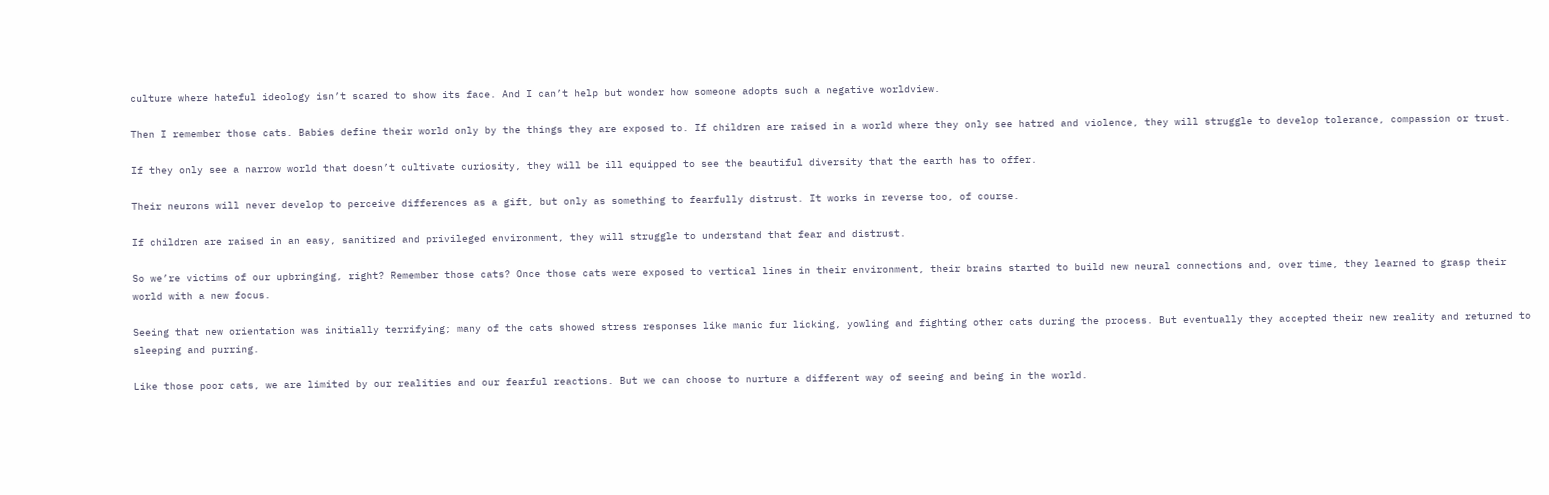culture where hateful ideology isn’t scared to show its face. And I can’t help but wonder how someone adopts such a negative worldview.

Then I remember those cats. Babies define their world only by the things they are exposed to. If children are raised in a world where they only see hatred and violence, they will struggle to develop tolerance, compassion or trust.

If they only see a narrow world that doesn’t cultivate curiosity, they will be ill equipped to see the beautiful diversity that the earth has to offer.

Their neurons will never develop to perceive differences as a gift, but only as something to fearfully distrust. It works in reverse too, of course.

If children are raised in an easy, sanitized and privileged environment, they will struggle to understand that fear and distrust.

So we’re victims of our upbringing, right? Remember those cats? Once those cats were exposed to vertical lines in their environment, their brains started to build new neural connections and, over time, they learned to grasp their world with a new focus.

Seeing that new orientation was initially terrifying; many of the cats showed stress responses like manic fur licking, yowling and fighting other cats during the process. But eventually they accepted their new reality and returned to sleeping and purring.

Like those poor cats, we are limited by our realities and our fearful reactions. But we can choose to nurture a different way of seeing and being in the world.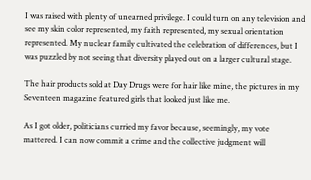I was raised with plenty of unearned privilege. I could turn on any television and see my skin color represented, my faith represented, my sexual orientation represented. My nuclear family cultivated the celebration of differences, but I was puzzled by not seeing that diversity played out on a larger cultural stage.

The hair products sold at Day Drugs were for hair like mine, the pictures in my Seventeen magazine featured girls that looked just like me.

As I got older, politicians curried my favor because, seemingly, my vote mattered. I can now commit a crime and the collective judgment will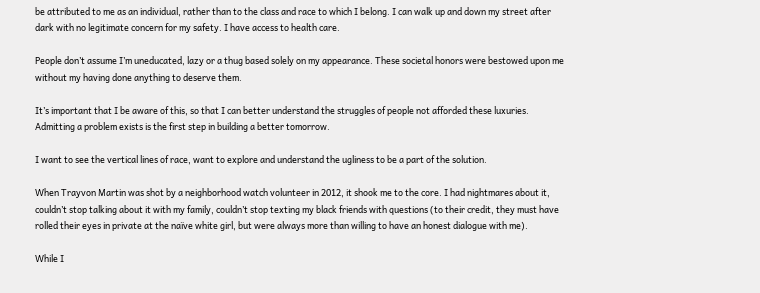be attributed to me as an individual, rather than to the class and race to which I belong. I can walk up and down my street after dark with no legitimate concern for my safety. I have access to health care.

People don’t assume I’m uneducated, lazy or a thug based solely on my appearance. These societal honors were bestowed upon me without my having done anything to deserve them.

It’s important that I be aware of this, so that I can better understand the struggles of people not afforded these luxuries. Admitting a problem exists is the first step in building a better tomorrow.

I want to see the vertical lines of race, want to explore and understand the ugliness to be a part of the solution.

When Trayvon Martin was shot by a neighborhood watch volunteer in 2012, it shook me to the core. I had nightmares about it, couldn’t stop talking about it with my family, couldn’t stop texting my black friends with questions (to their credit, they must have rolled their eyes in private at the naïve white girl, but were always more than willing to have an honest dialogue with me).

While I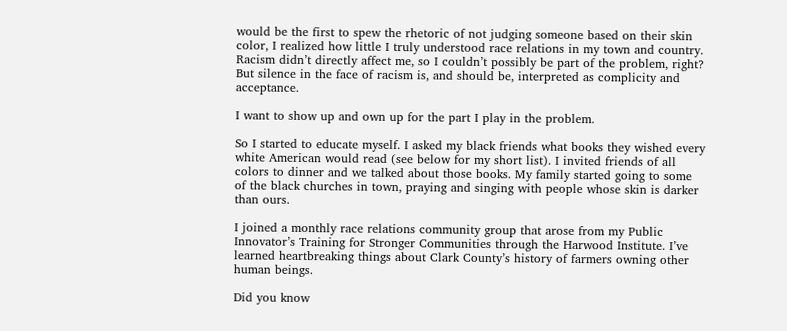would be the first to spew the rhetoric of not judging someone based on their skin color, I realized how little I truly understood race relations in my town and country. Racism didn’t directly affect me, so I couldn’t possibly be part of the problem, right? But silence in the face of racism is, and should be, interpreted as complicity and acceptance.

I want to show up and own up for the part I play in the problem.

So I started to educate myself. I asked my black friends what books they wished every white American would read (see below for my short list). I invited friends of all colors to dinner and we talked about those books. My family started going to some of the black churches in town, praying and singing with people whose skin is darker than ours.

I joined a monthly race relations community group that arose from my Public Innovator’s Training for Stronger Communities through the Harwood Institute. I’ve learned heartbreaking things about Clark County’s history of farmers owning other human beings.

Did you know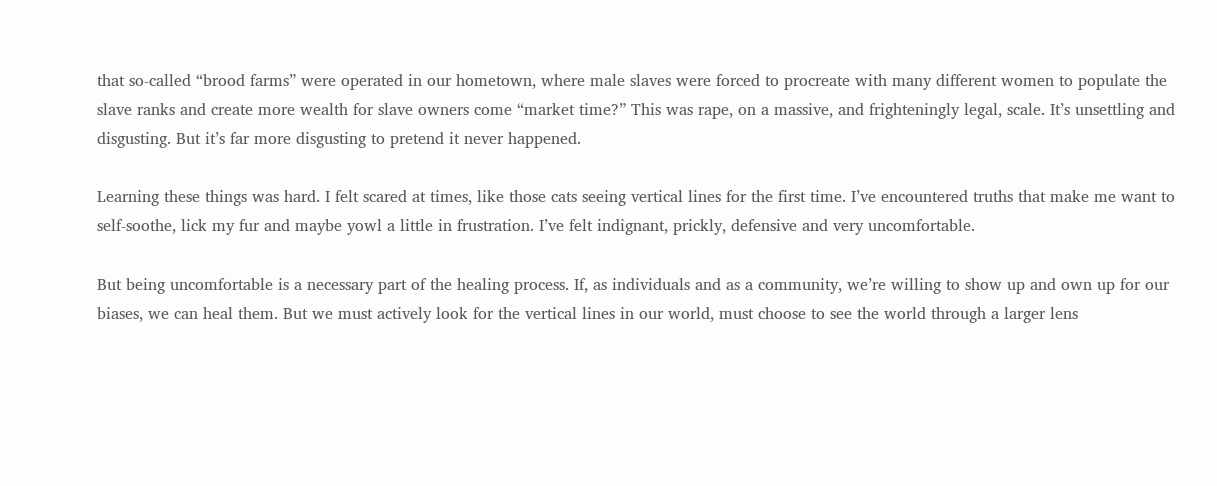that so-called “brood farms” were operated in our hometown, where male slaves were forced to procreate with many different women to populate the slave ranks and create more wealth for slave owners come “market time?” This was rape, on a massive, and frighteningly legal, scale. It’s unsettling and disgusting. But it’s far more disgusting to pretend it never happened.

Learning these things was hard. I felt scared at times, like those cats seeing vertical lines for the first time. I’ve encountered truths that make me want to self-soothe, lick my fur and maybe yowl a little in frustration. I’ve felt indignant, prickly, defensive and very uncomfortable.

But being uncomfortable is a necessary part of the healing process. If, as individuals and as a community, we’re willing to show up and own up for our biases, we can heal them. But we must actively look for the vertical lines in our world, must choose to see the world through a larger lens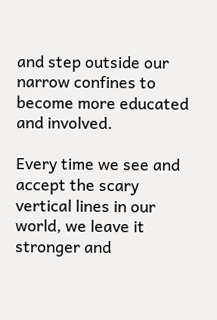and step outside our narrow confines to become more educated and involved.

Every time we see and accept the scary vertical lines in our world, we leave it stronger and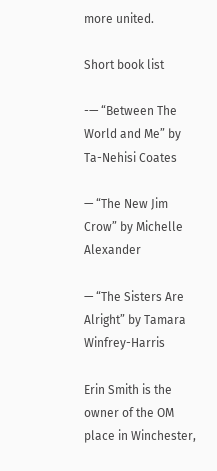more united.

Short book list

-— “Between The World and Me” by Ta-Nehisi Coates

— “The New Jim Crow” by Michelle Alexander

— “The Sisters Are Alright” by Tamara Winfrey-Harris

Erin Smith is the owner of the OM place in Winchester,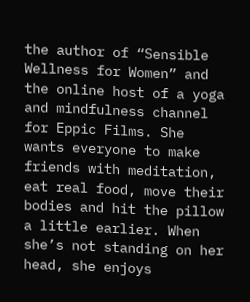the author of “Sensible Wellness for Women” and the online host of a yoga and mindfulness channel for Eppic Films. She wants everyone to make friends with meditation, eat real food, move their bodies and hit the pillow a little earlier. When she’s not standing on her head, she enjoys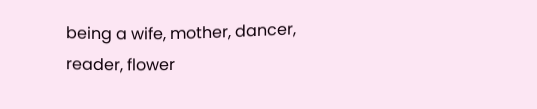being a wife, mother, dancer, reader, flower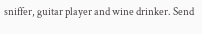sniffer, guitar player and wine drinker. Send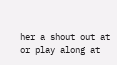her a shout out at or play along at